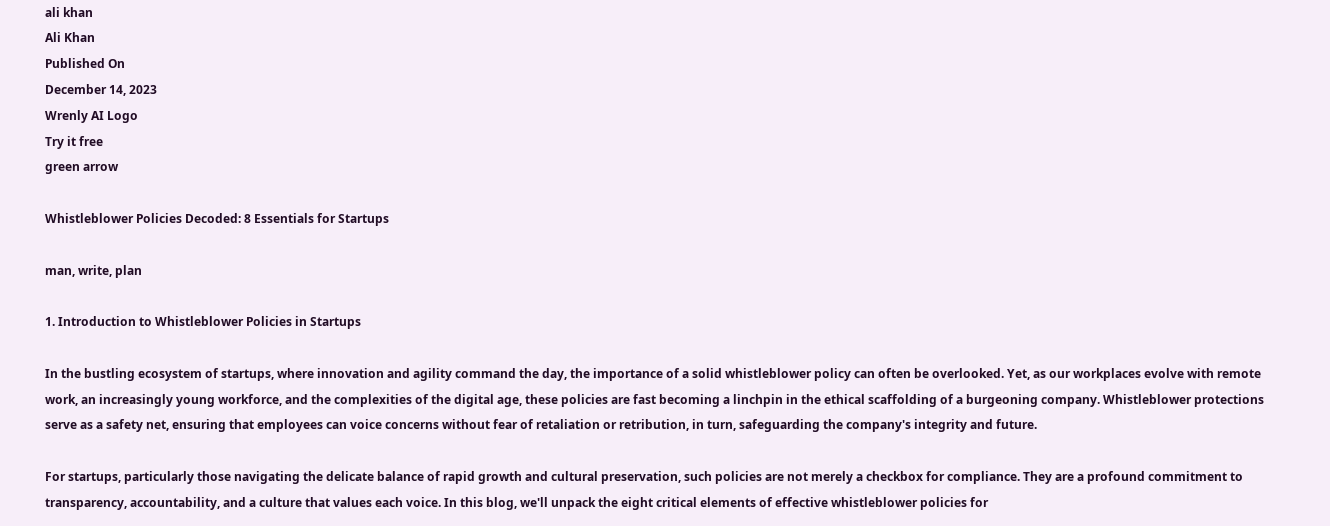ali khan
Ali Khan
Published On
December 14, 2023
Wrenly AI Logo
Try it free
green arrow

Whistleblower Policies Decoded: 8 Essentials for Startups

man, write, plan

1. Introduction to Whistleblower Policies in Startups

In the bustling ecosystem of startups, where innovation and agility command the day, the importance of a solid whistleblower policy can often be overlooked. Yet, as our workplaces evolve with remote work, an increasingly young workforce, and the complexities of the digital age, these policies are fast becoming a linchpin in the ethical scaffolding of a burgeoning company. Whistleblower protections serve as a safety net, ensuring that employees can voice concerns without fear of retaliation or retribution, in turn, safeguarding the company's integrity and future.

For startups, particularly those navigating the delicate balance of rapid growth and cultural preservation, such policies are not merely a checkbox for compliance. They are a profound commitment to transparency, accountability, and a culture that values each voice. In this blog, we'll unpack the eight critical elements of effective whistleblower policies for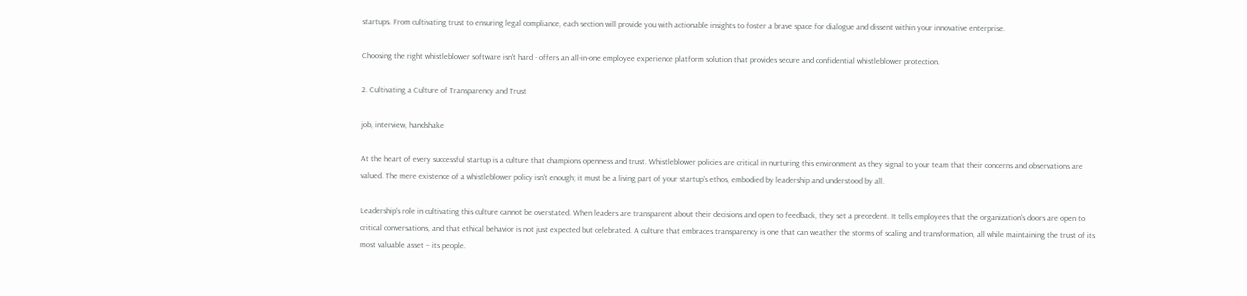startups. From cultivating trust to ensuring legal compliance, each section will provide you with actionable insights to foster a brave space for dialogue and dissent within your innovative enterprise.

Choosing the right whistleblower software isn't hard - offers an all-in-one employee experience platform solution that provides secure and confidential whistleblower protection.

2. Cultivating a Culture of Transparency and Trust

job, interview, handshake

At the heart of every successful startup is a culture that champions openness and trust. Whistleblower policies are critical in nurturing this environment as they signal to your team that their concerns and observations are valued. The mere existence of a whistleblower policy isn't enough; it must be a living part of your startup's ethos, embodied by leadership and understood by all.

Leadership's role in cultivating this culture cannot be overstated. When leaders are transparent about their decisions and open to feedback, they set a precedent. It tells employees that the organization's doors are open to critical conversations, and that ethical behavior is not just expected but celebrated. A culture that embraces transparency is one that can weather the storms of scaling and transformation, all while maintaining the trust of its most valuable asset – its people.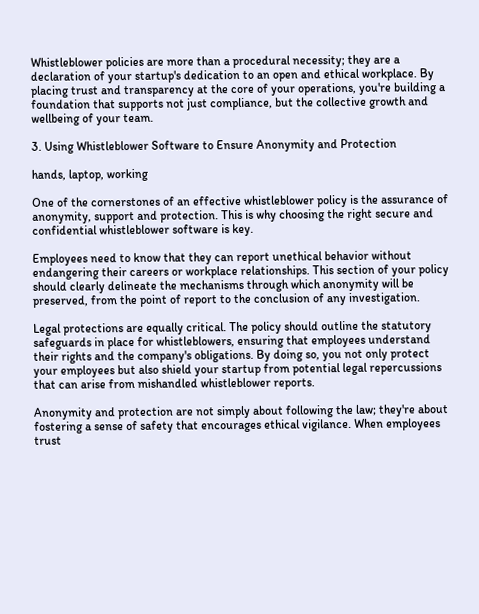Whistleblower policies are more than a procedural necessity; they are a declaration of your startup's dedication to an open and ethical workplace. By placing trust and transparency at the core of your operations, you're building a foundation that supports not just compliance, but the collective growth and wellbeing of your team.

3. Using Whistleblower Software to Ensure Anonymity and Protection

hands, laptop, working

One of the cornerstones of an effective whistleblower policy is the assurance of anonymity, support and protection. This is why choosing the right secure and confidential whistleblower software is key.

Employees need to know that they can report unethical behavior without endangering their careers or workplace relationships. This section of your policy should clearly delineate the mechanisms through which anonymity will be preserved, from the point of report to the conclusion of any investigation.

Legal protections are equally critical. The policy should outline the statutory safeguards in place for whistleblowers, ensuring that employees understand their rights and the company's obligations. By doing so, you not only protect your employees but also shield your startup from potential legal repercussions that can arise from mishandled whistleblower reports.

Anonymity and protection are not simply about following the law; they're about fostering a sense of safety that encourages ethical vigilance. When employees trust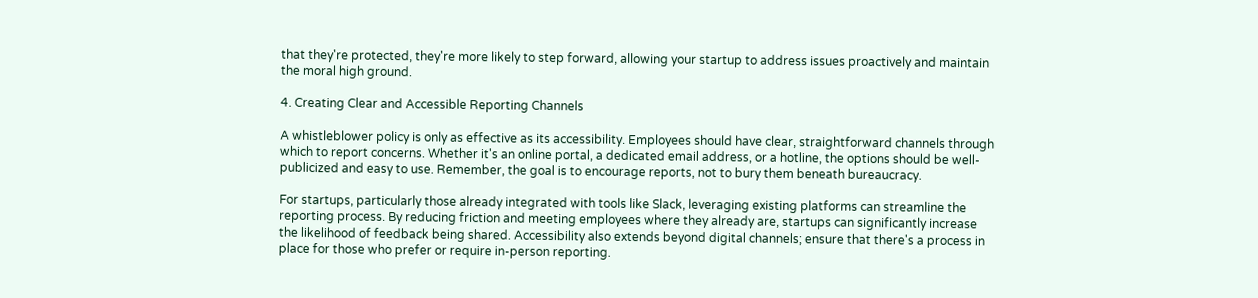that they're protected, they're more likely to step forward, allowing your startup to address issues proactively and maintain the moral high ground.

4. Creating Clear and Accessible Reporting Channels

A whistleblower policy is only as effective as its accessibility. Employees should have clear, straightforward channels through which to report concerns. Whether it's an online portal, a dedicated email address, or a hotline, the options should be well-publicized and easy to use. Remember, the goal is to encourage reports, not to bury them beneath bureaucracy.

For startups, particularly those already integrated with tools like Slack, leveraging existing platforms can streamline the reporting process. By reducing friction and meeting employees where they already are, startups can significantly increase the likelihood of feedback being shared. Accessibility also extends beyond digital channels; ensure that there's a process in place for those who prefer or require in-person reporting.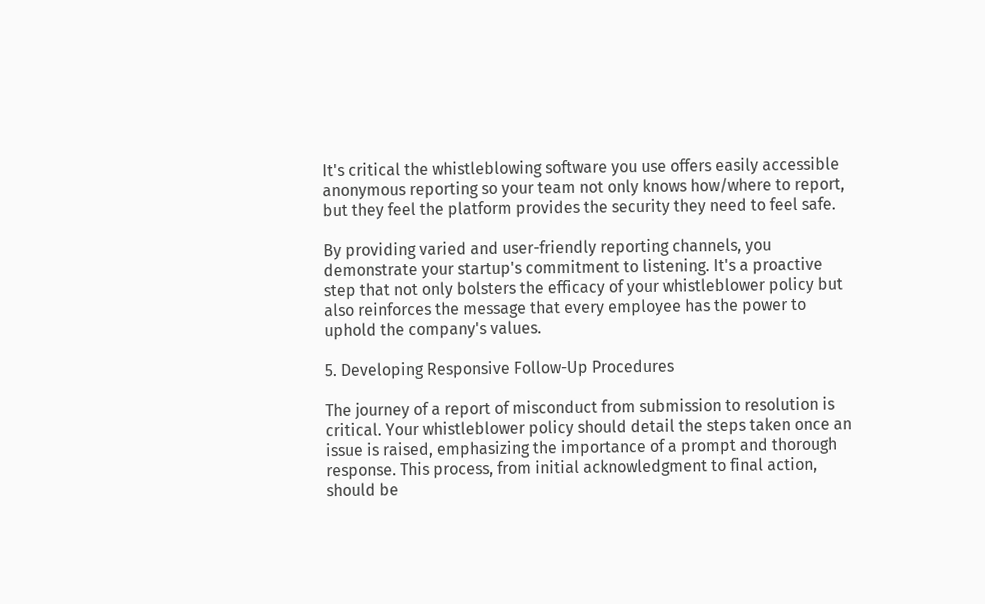It's critical the whistleblowing software you use offers easily accessible anonymous reporting so your team not only knows how/where to report, but they feel the platform provides the security they need to feel safe.

By providing varied and user-friendly reporting channels, you demonstrate your startup's commitment to listening. It's a proactive step that not only bolsters the efficacy of your whistleblower policy but also reinforces the message that every employee has the power to uphold the company's values.

5. Developing Responsive Follow-Up Procedures

The journey of a report of misconduct from submission to resolution is critical. Your whistleblower policy should detail the steps taken once an issue is raised, emphasizing the importance of a prompt and thorough response. This process, from initial acknowledgment to final action, should be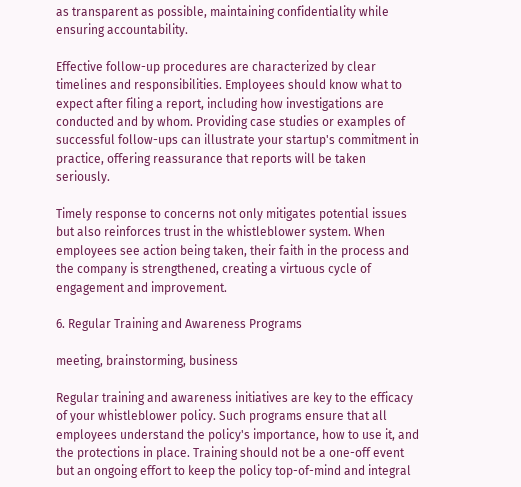as transparent as possible, maintaining confidentiality while ensuring accountability.

Effective follow-up procedures are characterized by clear timelines and responsibilities. Employees should know what to expect after filing a report, including how investigations are conducted and by whom. Providing case studies or examples of successful follow-ups can illustrate your startup's commitment in practice, offering reassurance that reports will be taken seriously.

Timely response to concerns not only mitigates potential issues but also reinforces trust in the whistleblower system. When employees see action being taken, their faith in the process and the company is strengthened, creating a virtuous cycle of engagement and improvement.

6. Regular Training and Awareness Programs

meeting, brainstorming, business

Regular training and awareness initiatives are key to the efficacy of your whistleblower policy. Such programs ensure that all employees understand the policy's importance, how to use it, and the protections in place. Training should not be a one-off event but an ongoing effort to keep the policy top-of-mind and integral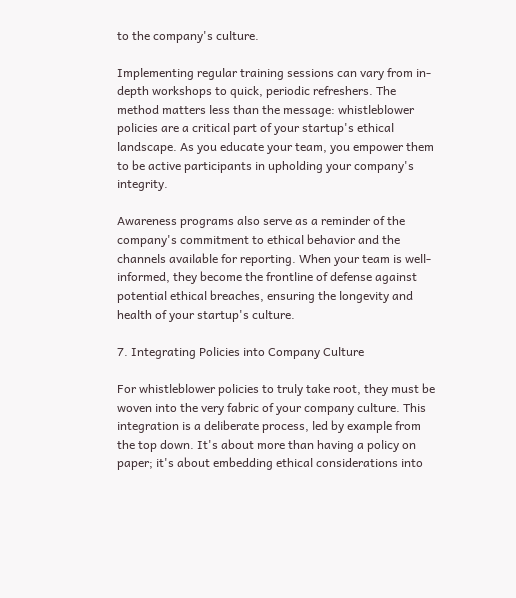to the company's culture.

Implementing regular training sessions can vary from in-depth workshops to quick, periodic refreshers. The method matters less than the message: whistleblower policies are a critical part of your startup's ethical landscape. As you educate your team, you empower them to be active participants in upholding your company's integrity.

Awareness programs also serve as a reminder of the company's commitment to ethical behavior and the channels available for reporting. When your team is well-informed, they become the frontline of defense against potential ethical breaches, ensuring the longevity and health of your startup's culture.

7. Integrating Policies into Company Culture

For whistleblower policies to truly take root, they must be woven into the very fabric of your company culture. This integration is a deliberate process, led by example from the top down. It's about more than having a policy on paper; it's about embedding ethical considerations into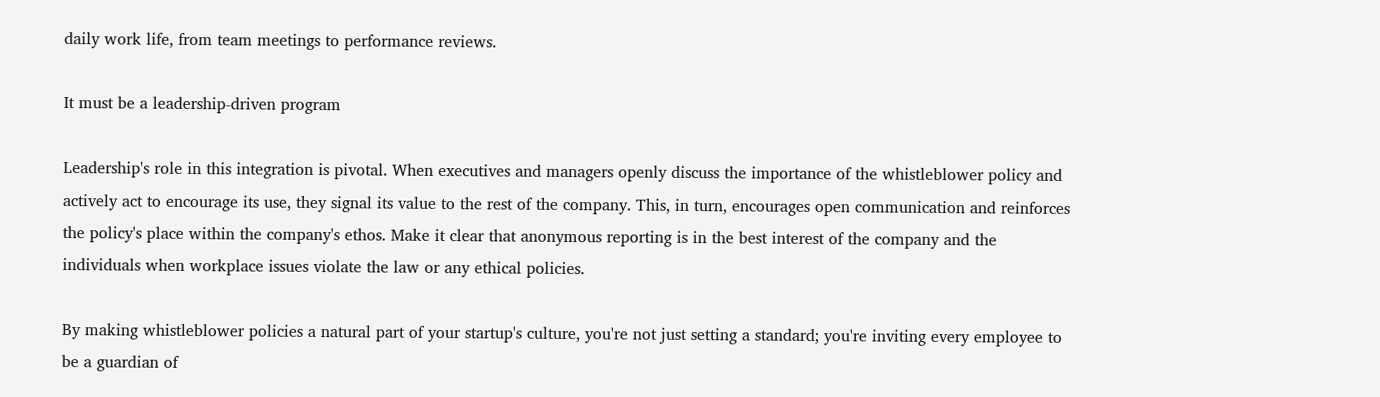daily work life, from team meetings to performance reviews.

It must be a leadership-driven program

Leadership's role in this integration is pivotal. When executives and managers openly discuss the importance of the whistleblower policy and actively act to encourage its use, they signal its value to the rest of the company. This, in turn, encourages open communication and reinforces the policy's place within the company's ethos. Make it clear that anonymous reporting is in the best interest of the company and the individuals when workplace issues violate the law or any ethical policies.

By making whistleblower policies a natural part of your startup's culture, you're not just setting a standard; you're inviting every employee to be a guardian of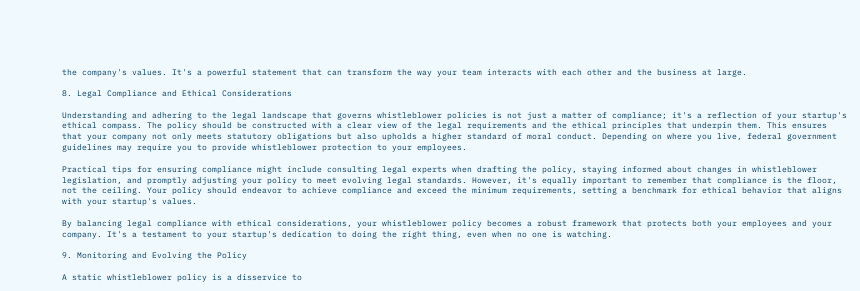the company's values. It's a powerful statement that can transform the way your team interacts with each other and the business at large.

8. Legal Compliance and Ethical Considerations

Understanding and adhering to the legal landscape that governs whistleblower policies is not just a matter of compliance; it's a reflection of your startup's ethical compass. The policy should be constructed with a clear view of the legal requirements and the ethical principles that underpin them. This ensures that your company not only meets statutory obligations but also upholds a higher standard of moral conduct. Depending on where you live, federal government guidelines may require you to provide whistleblower protection to your employees.

Practical tips for ensuring compliance might include consulting legal experts when drafting the policy, staying informed about changes in whistleblower legislation, and promptly adjusting your policy to meet evolving legal standards. However, it's equally important to remember that compliance is the floor, not the ceiling. Your policy should endeavor to achieve compliance and exceed the minimum requirements, setting a benchmark for ethical behavior that aligns with your startup's values.

By balancing legal compliance with ethical considerations, your whistleblower policy becomes a robust framework that protects both your employees and your company. It's a testament to your startup's dedication to doing the right thing, even when no one is watching.

9. Monitoring and Evolving the Policy

A static whistleblower policy is a disservice to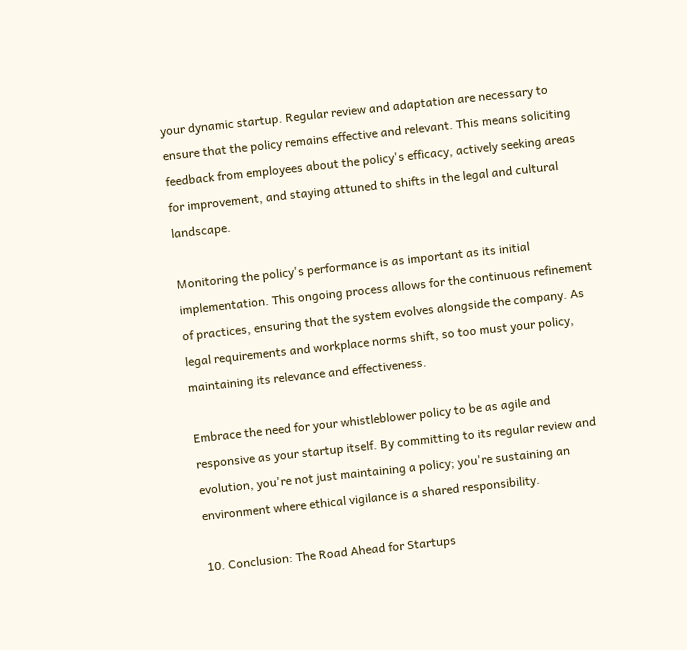your dynamic startup. Regular review and adaptation are necessary to ensure that the policy remains effective and relevant. This means soliciting feedback from employees about the policy's efficacy, actively seeking areas for improvement, and staying attuned to shifts in the legal and cultural landscape.

Monitoring the policy's performance is as important as its initial implementation. This ongoing process allows for the continuous refinement of practices, ensuring that the system evolves alongside the company. As legal requirements and workplace norms shift, so too must your policy, maintaining its relevance and effectiveness.

Embrace the need for your whistleblower policy to be as agile and responsive as your startup itself. By committing to its regular review and evolution, you're not just maintaining a policy; you're sustaining an environment where ethical vigilance is a shared responsibility.

10. Conclusion: The Road Ahead for Startups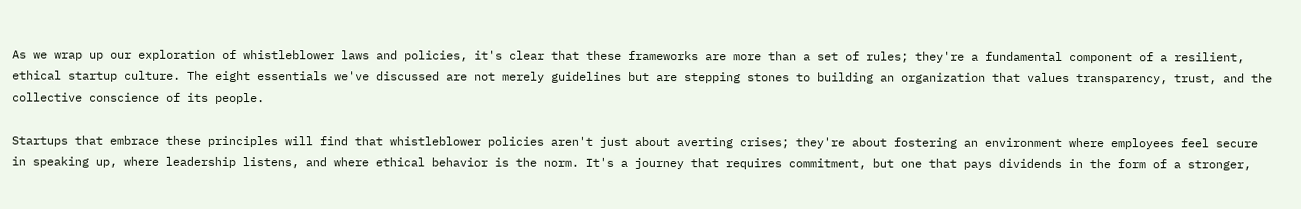As we wrap up our exploration of whistleblower laws and policies, it's clear that these frameworks are more than a set of rules; they're a fundamental component of a resilient, ethical startup culture. The eight essentials we've discussed are not merely guidelines but are stepping stones to building an organization that values transparency, trust, and the collective conscience of its people.

Startups that embrace these principles will find that whistleblower policies aren't just about averting crises; they're about fostering an environment where employees feel secure in speaking up, where leadership listens, and where ethical behavior is the norm. It's a journey that requires commitment, but one that pays dividends in the form of a stronger,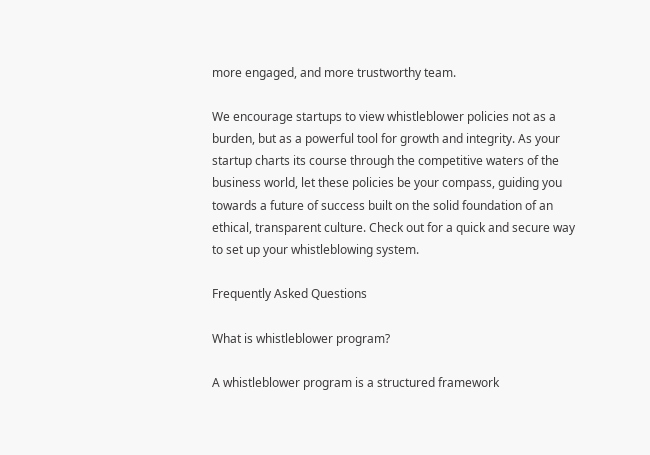more engaged, and more trustworthy team.

We encourage startups to view whistleblower policies not as a burden, but as a powerful tool for growth and integrity. As your startup charts its course through the competitive waters of the business world, let these policies be your compass, guiding you towards a future of success built on the solid foundation of an ethical, transparent culture. Check out for a quick and secure way to set up your whistleblowing system.

Frequently Asked Questions

What is whistleblower program?

A whistleblower program is a structured framework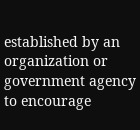established by an organization or government agency to encourage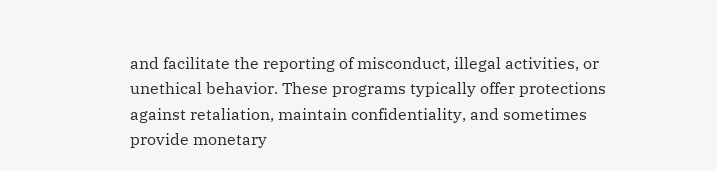and facilitate the reporting of misconduct, illegal activities, or unethical behavior. These programs typically offer protections against retaliation, maintain confidentiality, and sometimes provide monetary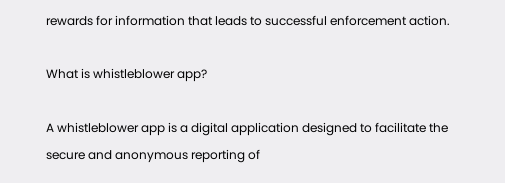rewards for information that leads to successful enforcement action.

What is whistleblower app?

A whistleblower app is a digital application designed to facilitate the secure and anonymous reporting of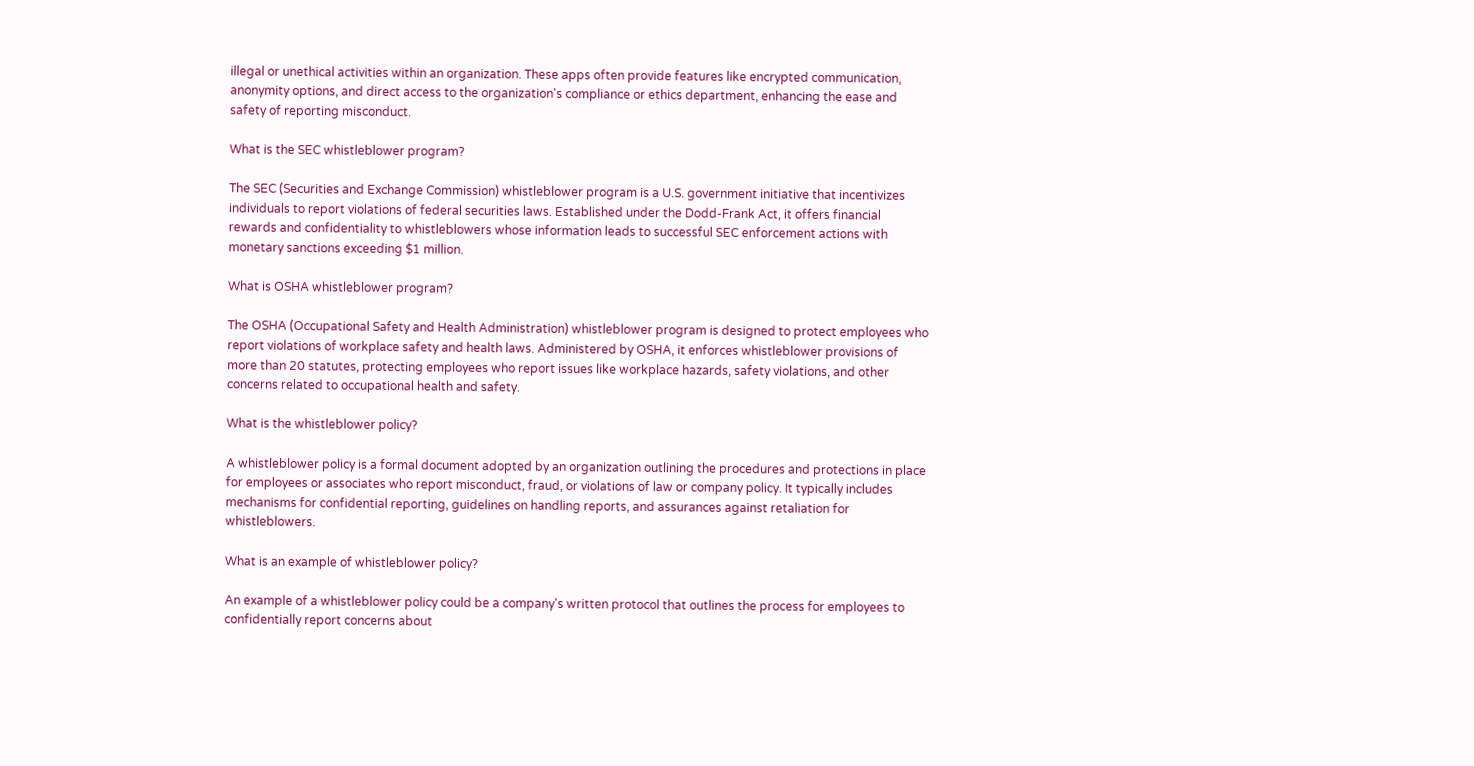illegal or unethical activities within an organization. These apps often provide features like encrypted communication, anonymity options, and direct access to the organization's compliance or ethics department, enhancing the ease and safety of reporting misconduct.

What is the SEC whistleblower program?

The SEC (Securities and Exchange Commission) whistleblower program is a U.S. government initiative that incentivizes individuals to report violations of federal securities laws. Established under the Dodd-Frank Act, it offers financial rewards and confidentiality to whistleblowers whose information leads to successful SEC enforcement actions with monetary sanctions exceeding $1 million.

What is OSHA whistleblower program?

The OSHA (Occupational Safety and Health Administration) whistleblower program is designed to protect employees who report violations of workplace safety and health laws. Administered by OSHA, it enforces whistleblower provisions of more than 20 statutes, protecting employees who report issues like workplace hazards, safety violations, and other concerns related to occupational health and safety.

What is the whistleblower policy?

A whistleblower policy is a formal document adopted by an organization outlining the procedures and protections in place for employees or associates who report misconduct, fraud, or violations of law or company policy. It typically includes mechanisms for confidential reporting, guidelines on handling reports, and assurances against retaliation for whistleblowers.

What is an example of whistleblower policy?

An example of a whistleblower policy could be a company's written protocol that outlines the process for employees to confidentially report concerns about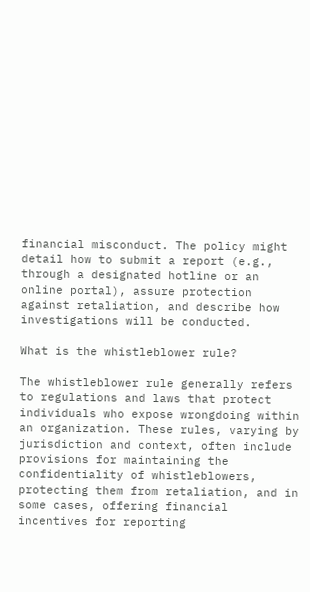financial misconduct. The policy might detail how to submit a report (e.g., through a designated hotline or an online portal), assure protection against retaliation, and describe how investigations will be conducted.

What is the whistleblower rule?

The whistleblower rule generally refers to regulations and laws that protect individuals who expose wrongdoing within an organization. These rules, varying by jurisdiction and context, often include provisions for maintaining the confidentiality of whistleblowers, protecting them from retaliation, and in some cases, offering financial incentives for reporting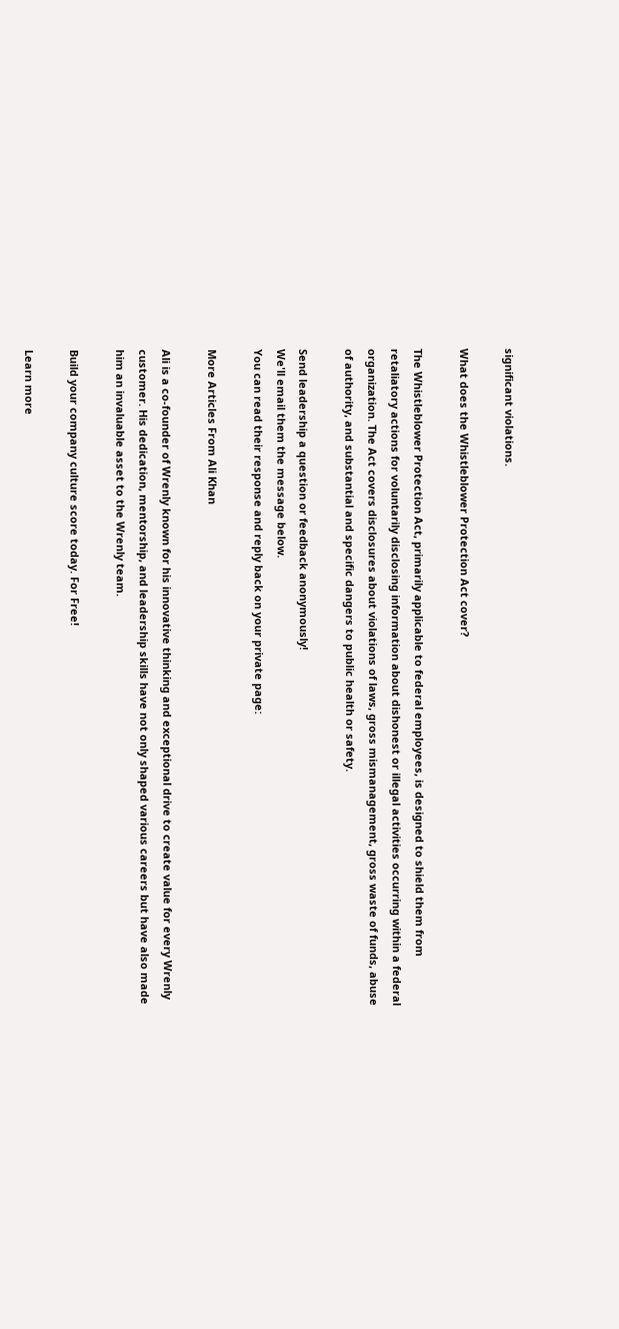significant violations.

What does the Whistleblower Protection Act cover?

The Whistleblower Protection Act, primarily applicable to federal employees, is designed to shield them from retaliatory actions for voluntarily disclosing information about dishonest or illegal activities occurring within a federal organization. The Act covers disclosures about violations of laws, gross mismanagement, gross waste of funds, abuse of authority, and substantial and specific dangers to public health or safety.

Send leadership a question or feedback anonymously!
We'll email them the message below.
You can read their response and reply back on your private page:

More Articles From Ali Khan

Ali is a co-founder of Wrenly known for his innovative thinking and exceptional drive to create value for every Wrenly customer. His dedication, mentorship, and leadership skills have not only shaped various careers but have also made him an invaluable asset to the Wrenly team.

Build your company culture score today. For Free!

Learn more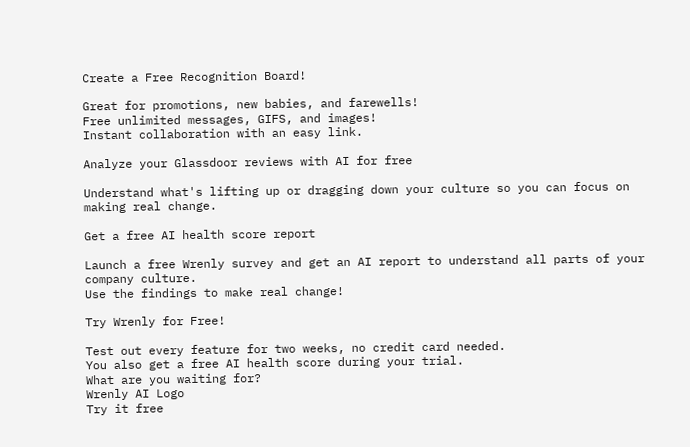Create a Free Recognition Board!

Great for promotions, new babies, and farewells!
Free unlimited messages, GIFS, and images!
Instant collaboration with an easy link.

Analyze your Glassdoor reviews with AI for free

Understand what's lifting up or dragging down your culture so you can focus on making real change.

Get a free AI health score report

Launch a free Wrenly survey and get an AI report to understand all parts of your company culture.
Use the findings to make real change!

Try Wrenly for Free!

Test out every feature for two weeks, no credit card needed.
You also get a free AI health score during your trial.
What are you waiting for?
Wrenly AI Logo
Try it free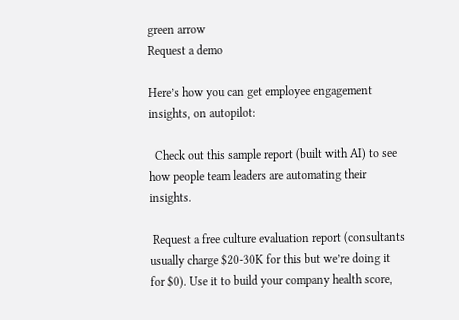green arrow
Request a demo

Here’s how you can get employee engagement insights, on autopilot:

  Check out this sample report (built with AI) to see how people team leaders are automating their insights.

 Request a free culture evaluation report (consultants usually charge $20-30K for this but we’re doing it for $0). Use it to build your company health score,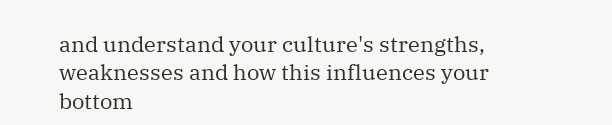and understand your culture's strengths, weaknesses and how this influences your bottom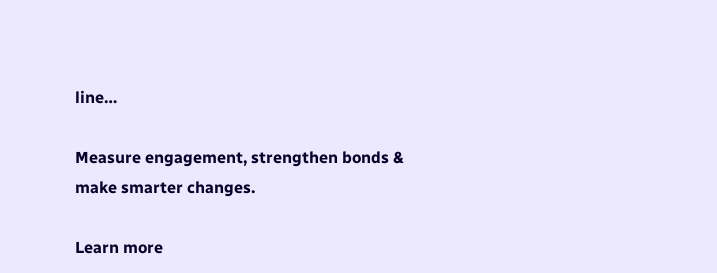line…

Measure engagement, strengthen bonds &
make smarter changes.

Learn more